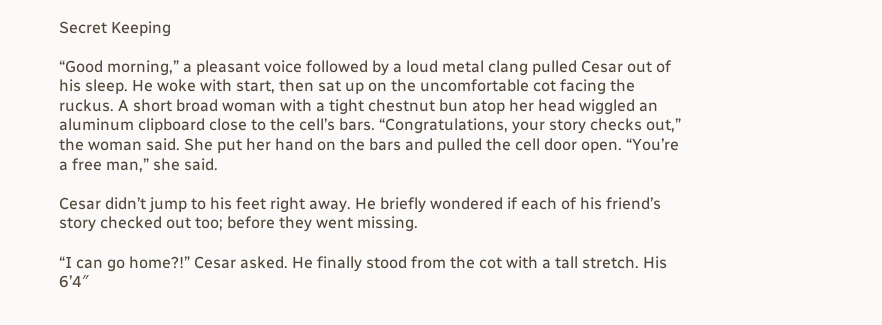Secret Keeping

“Good morning,” a pleasant voice followed by a loud metal clang pulled Cesar out of his sleep. He woke with start, then sat up on the uncomfortable cot facing the ruckus. A short broad woman with a tight chestnut bun atop her head wiggled an aluminum clipboard close to the cell’s bars. “Congratulations, your story checks out,” the woman said. She put her hand on the bars and pulled the cell door open. “You’re a free man,” she said.

Cesar didn’t jump to his feet right away. He briefly wondered if each of his friend’s story checked out too; before they went missing.

“I can go home?!” Cesar asked. He finally stood from the cot with a tall stretch. His 6’4″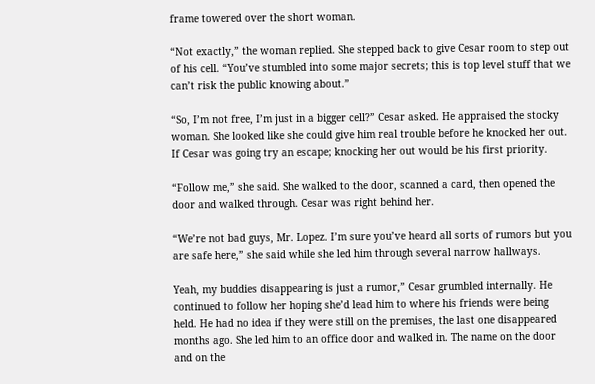frame towered over the short woman.

“Not exactly,” the woman replied. She stepped back to give Cesar room to step out of his cell. “You’ve stumbled into some major secrets; this is top level stuff that we can’t risk the public knowing about.”

“So, I’m not free, I’m just in a bigger cell?” Cesar asked. He appraised the stocky woman. She looked like she could give him real trouble before he knocked her out. If Cesar was going try an escape; knocking her out would be his first priority.

“Follow me,” she said. She walked to the door, scanned a card, then opened the door and walked through. Cesar was right behind her.

“We’re not bad guys, Mr. Lopez. I’m sure you’ve heard all sorts of rumors but you are safe here,” she said while she led him through several narrow hallways.

Yeah, my buddies disappearing is just a rumor,” Cesar grumbled internally. He continued to follow her hoping she’d lead him to where his friends were being held. He had no idea if they were still on the premises, the last one disappeared months ago. She led him to an office door and walked in. The name on the door and on the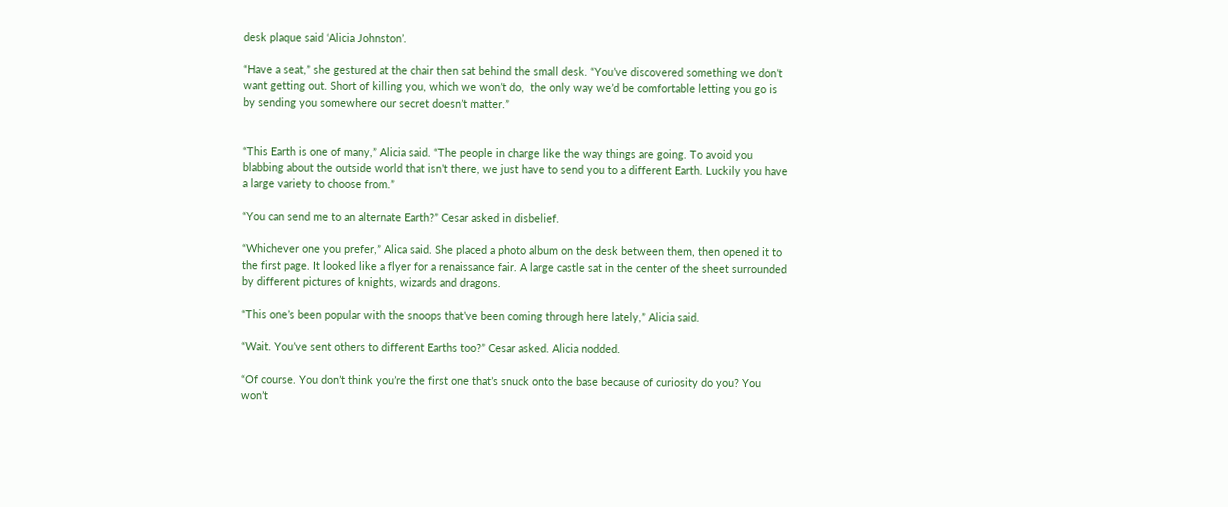desk plaque said ‘Alicia Johnston’.

“Have a seat,” she gestured at the chair then sat behind the small desk. “You’ve discovered something we don’t want getting out. Short of killing you, which we won’t do,  the only way we’d be comfortable letting you go is by sending you somewhere our secret doesn’t matter.”


“This Earth is one of many,” Alicia said. “The people in charge like the way things are going. To avoid you blabbing about the outside world that isn’t there, we just have to send you to a different Earth. Luckily you have a large variety to choose from.”

“You can send me to an alternate Earth?” Cesar asked in disbelief.

“Whichever one you prefer,” Alica said. She placed a photo album on the desk between them, then opened it to the first page. It looked like a flyer for a renaissance fair. A large castle sat in the center of the sheet surrounded by different pictures of knights, wizards and dragons.

“This one’s been popular with the snoops that’ve been coming through here lately,” Alicia said.

“Wait. You’ve sent others to different Earths too?” Cesar asked. Alicia nodded.

“Of course. You don’t think you’re the first one that’s snuck onto the base because of curiosity do you? You won’t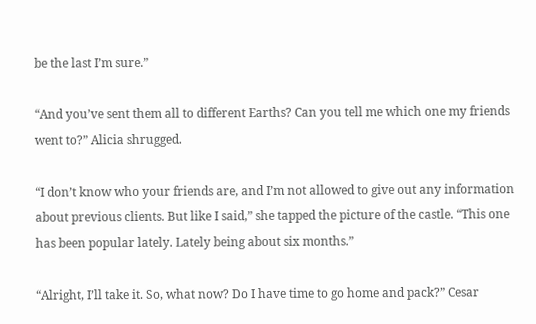be the last I’m sure.”

“And you’ve sent them all to different Earths? Can you tell me which one my friends went to?” Alicia shrugged.

“I don’t know who your friends are, and I’m not allowed to give out any information about previous clients. But like I said,” she tapped the picture of the castle. “This one has been popular lately. Lately being about six months.”

“Alright, I’ll take it. So, what now? Do I have time to go home and pack?” Cesar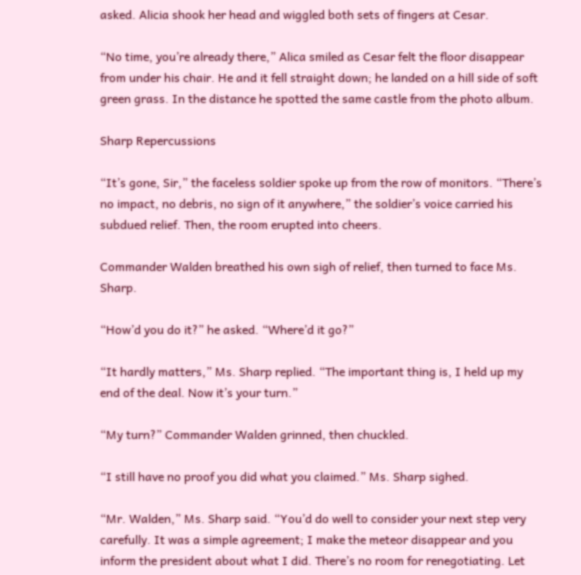asked. Alicia shook her head and wiggled both sets of fingers at Cesar.

“No time, you’re already there,” Alica smiled as Cesar felt the floor disappear from under his chair. He and it fell straight down; he landed on a hill side of soft green grass. In the distance he spotted the same castle from the photo album.

Sharp Repercussions

“It’s gone, Sir,” the faceless soldier spoke up from the row of monitors. “There’s no impact, no debris, no sign of it anywhere,” the soldier’s voice carried his subdued relief. Then, the room erupted into cheers.

Commander Walden breathed his own sigh of relief, then turned to face Ms. Sharp.

“How’d you do it?” he asked. “Where’d it go?”

“It hardly matters,” Ms. Sharp replied. “The important thing is, I held up my end of the deal. Now it’s your turn.”

“My turn?” Commander Walden grinned, then chuckled.

“I still have no proof you did what you claimed.” Ms. Sharp sighed.

“Mr. Walden,” Ms. Sharp said. “You’d do well to consider your next step very carefully. It was a simple agreement; I make the meteor disappear and you inform the president about what I did. There’s no room for renegotiating. Let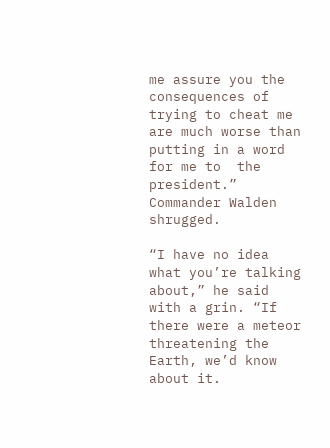me assure you the consequences of trying to cheat me are much worse than putting in a word for me to  the president.” Commander Walden shrugged.

“I have no idea what you’re talking about,” he said with a grin. “If there were a meteor threatening the Earth, we’d know about it.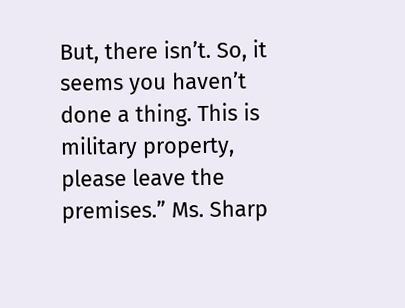But, there isn’t. So, it seems you haven’t done a thing. This is military property, please leave the premises.” Ms. Sharp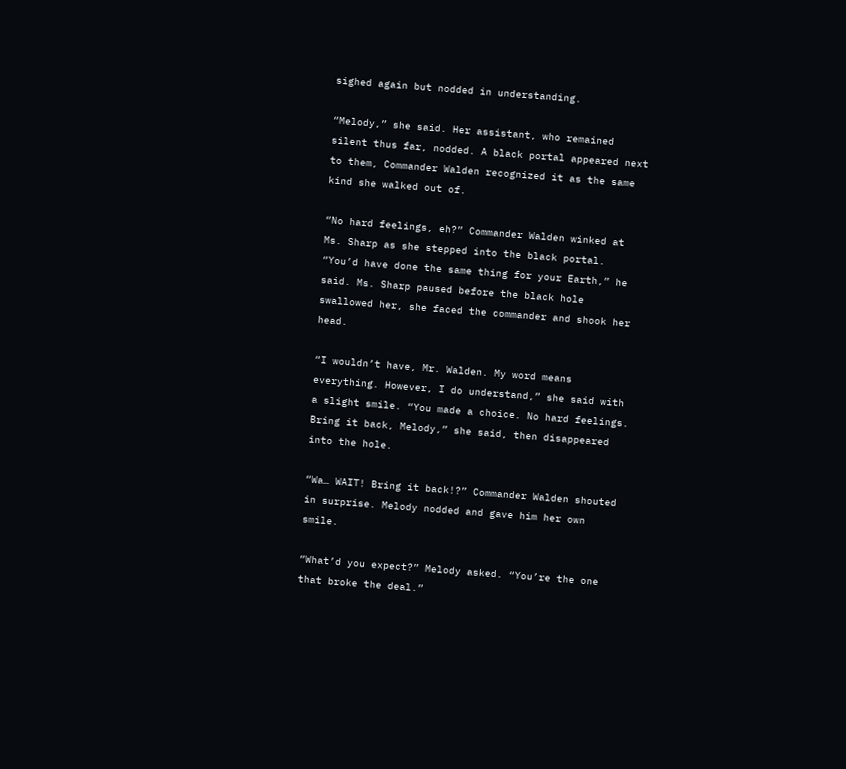sighed again but nodded in understanding.

“Melody,” she said. Her assistant, who remained silent thus far, nodded. A black portal appeared next to them, Commander Walden recognized it as the same kind she walked out of.

“No hard feelings, eh?” Commander Walden winked at Ms. Sharp as she stepped into the black portal. “You’d have done the same thing for your Earth,” he said. Ms. Sharp paused before the black hole swallowed her, she faced the commander and shook her head.

“I wouldn’t have, Mr. Walden. My word means everything. However, I do understand,” she said with a slight smile. “You made a choice. No hard feelings. Bring it back, Melody,” she said, then disappeared into the hole.

“Wa… WAIT! Bring it back!?” Commander Walden shouted in surprise. Melody nodded and gave him her own smile.

“What’d you expect?” Melody asked. “You’re the one that broke the deal.”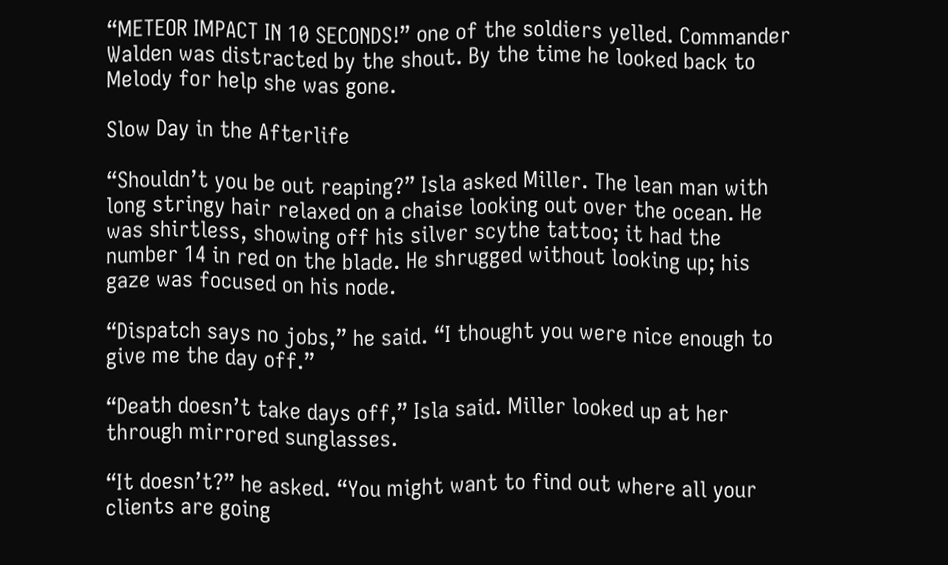“METEOR IMPACT IN 10 SECONDS!” one of the soldiers yelled. Commander Walden was distracted by the shout. By the time he looked back to Melody for help she was gone.

Slow Day in the Afterlife

“Shouldn’t you be out reaping?” Isla asked Miller. The lean man with long stringy hair relaxed on a chaise looking out over the ocean. He was shirtless, showing off his silver scythe tattoo; it had the number 14 in red on the blade. He shrugged without looking up; his gaze was focused on his node.

“Dispatch says no jobs,” he said. “I thought you were nice enough to give me the day off.”

“Death doesn’t take days off,” Isla said. Miller looked up at her through mirrored sunglasses.

“It doesn’t?” he asked. “You might want to find out where all your clients are going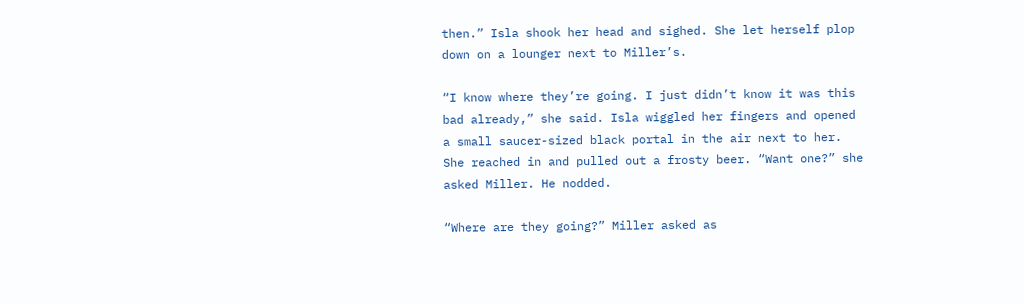then.” Isla shook her head and sighed. She let herself plop down on a lounger next to Miller’s.

“I know where they’re going. I just didn’t know it was this bad already,” she said. Isla wiggled her fingers and opened a small saucer-sized black portal in the air next to her. She reached in and pulled out a frosty beer. “Want one?” she asked Miller. He nodded.

“Where are they going?” Miller asked as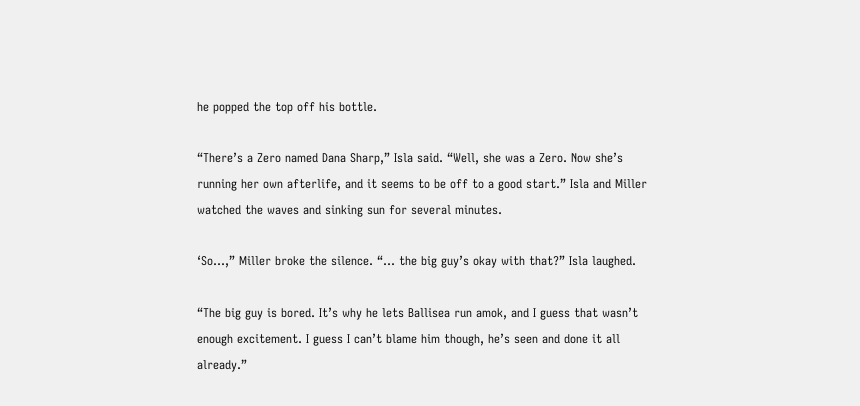he popped the top off his bottle.

“There’s a Zero named Dana Sharp,” Isla said. “Well, she was a Zero. Now she’s running her own afterlife, and it seems to be off to a good start.” Isla and Miller watched the waves and sinking sun for several minutes.

‘So…,” Miller broke the silence. “… the big guy’s okay with that?” Isla laughed.

“The big guy is bored. It’s why he lets Ballisea run amok, and I guess that wasn’t enough excitement. I guess I can’t blame him though, he’s seen and done it all already.”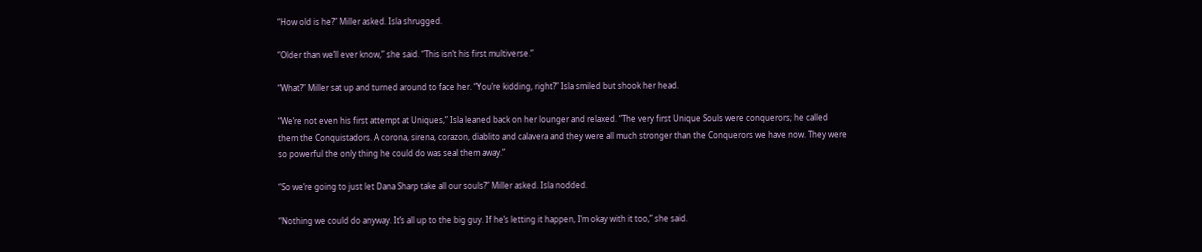“How old is he?” Miller asked. Isla shrugged.

“Older than we’ll ever know,” she said. “This isn’t his first multiverse.”

“What?” Miller sat up and turned around to face her. “You’re kidding, right?” Isla smiled but shook her head.

“We’re not even his first attempt at Uniques,” Isla leaned back on her lounger and relaxed. “The very first Unique Souls were conquerors; he called them the Conquistadors. A corona, sirena, corazon, diablito and calavera and they were all much stronger than the Conquerors we have now. They were so powerful the only thing he could do was seal them away.”

“So we’re going to just let Dana Sharp take all our souls?” Miller asked. Isla nodded.

“Nothing we could do anyway. It’s all up to the big guy. If he’s letting it happen, I’m okay with it too,” she said.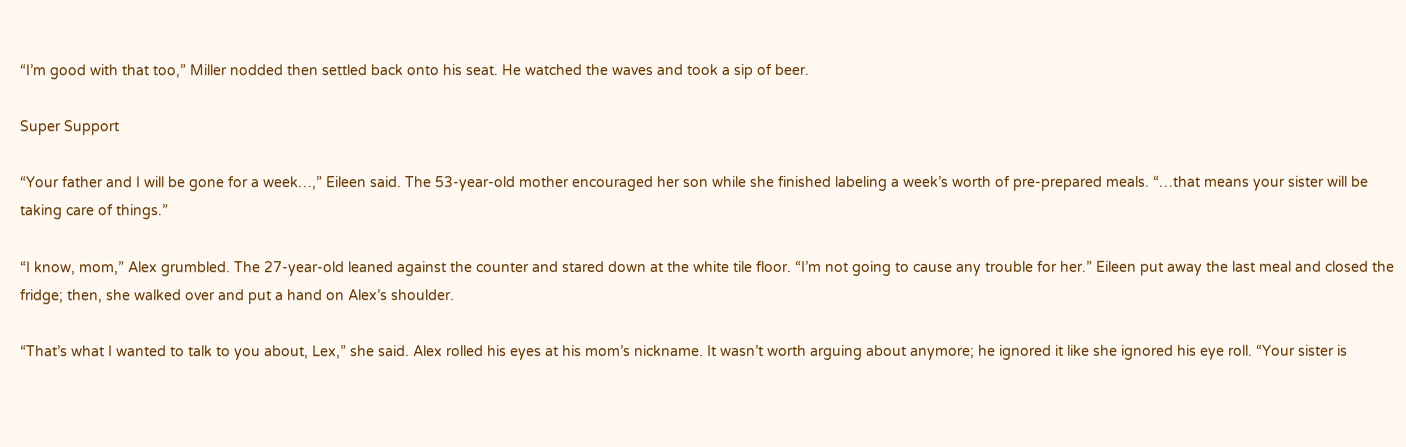“I’m good with that too,” Miller nodded then settled back onto his seat. He watched the waves and took a sip of beer.

Super Support

“Your father and I will be gone for a week…,” Eileen said. The 53-year-old mother encouraged her son while she finished labeling a week’s worth of pre-prepared meals. “…that means your sister will be taking care of things.”

“I know, mom,” Alex grumbled. The 27-year-old leaned against the counter and stared down at the white tile floor. “I’m not going to cause any trouble for her.” Eileen put away the last meal and closed the fridge; then, she walked over and put a hand on Alex’s shoulder.

“That’s what I wanted to talk to you about, Lex,” she said. Alex rolled his eyes at his mom’s nickname. It wasn’t worth arguing about anymore; he ignored it like she ignored his eye roll. “Your sister is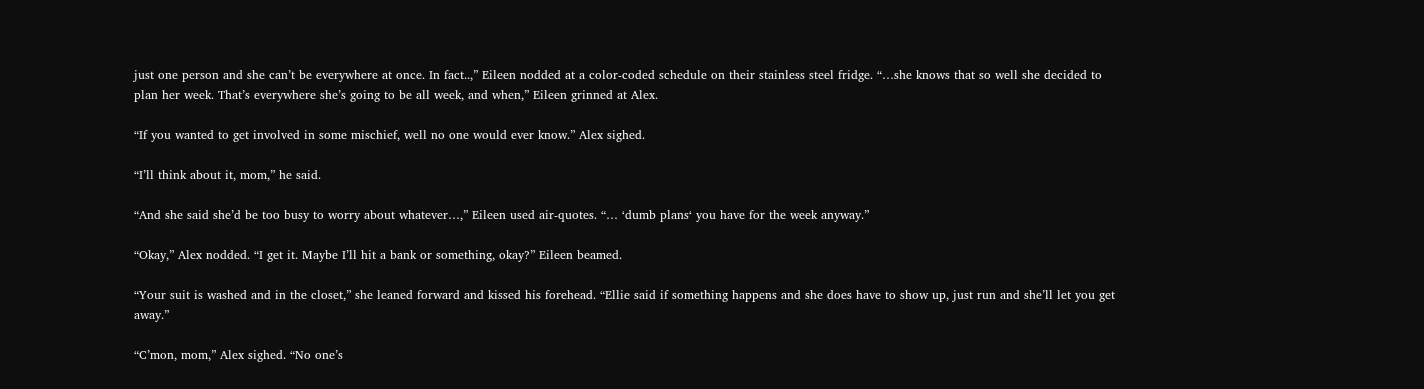just one person and she can’t be everywhere at once. In fact..,” Eileen nodded at a color-coded schedule on their stainless steel fridge. “…she knows that so well she decided to plan her week. That’s everywhere she’s going to be all week, and when,” Eileen grinned at Alex.

“If you wanted to get involved in some mischief, well no one would ever know.” Alex sighed.

“I’ll think about it, mom,” he said.

“And she said she’d be too busy to worry about whatever…,” Eileen used air-quotes. “… ‘dumb plans‘ you have for the week anyway.”

“Okay,” Alex nodded. “I get it. Maybe I’ll hit a bank or something, okay?” Eileen beamed.

“Your suit is washed and in the closet,” she leaned forward and kissed his forehead. “Ellie said if something happens and she does have to show up, just run and she’ll let you get away.”

“C’mon, mom,” Alex sighed. “No one’s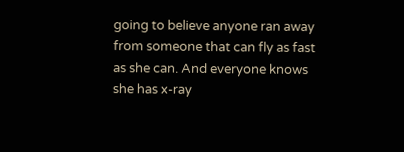going to believe anyone ran away from someone that can fly as fast as she can. And everyone knows she has x-ray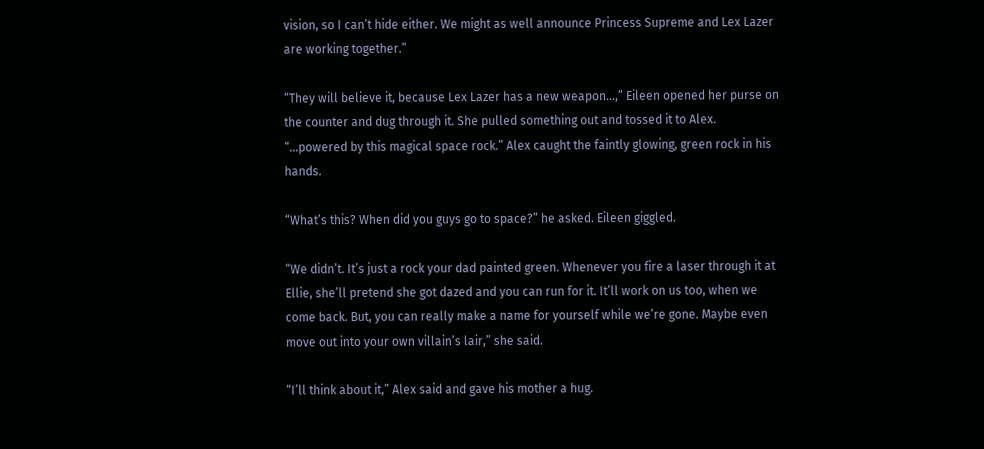vision, so I can’t hide either. We might as well announce Princess Supreme and Lex Lazer are working together.”

“They will believe it, because Lex Lazer has a new weapon…,” Eileen opened her purse on the counter and dug through it. She pulled something out and tossed it to Alex. “…powered by this magical space rock.” Alex caught the faintly glowing, green rock in his hands.

“What’s this? When did you guys go to space?” he asked. Eileen giggled.

“We didn’t. It’s just a rock your dad painted green. Whenever you fire a laser through it at Ellie, she’ll pretend she got dazed and you can run for it. It’ll work on us too, when we come back. But, you can really make a name for yourself while we’re gone. Maybe even move out into your own villain’s lair,” she said.

“I’ll think about it,” Alex said and gave his mother a hug.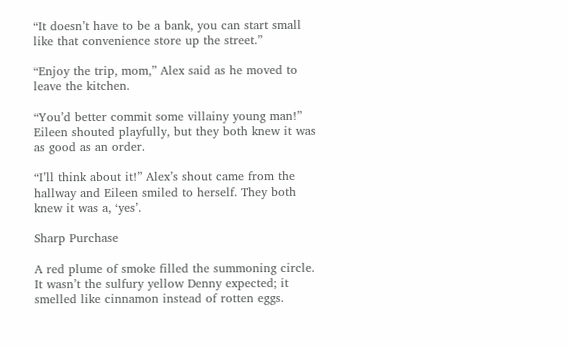“It doesn’t have to be a bank, you can start small like that convenience store up the street.”

“Enjoy the trip, mom,” Alex said as he moved to leave the kitchen.

“You’d better commit some villainy young man!” Eileen shouted playfully, but they both knew it was as good as an order.

“I’ll think about it!” Alex’s shout came from the hallway and Eileen smiled to herself. They both knew it was a, ‘yes’.

Sharp Purchase

A red plume of smoke filled the summoning circle. It wasn’t the sulfury yellow Denny expected; it smelled like cinnamon instead of rotten eggs.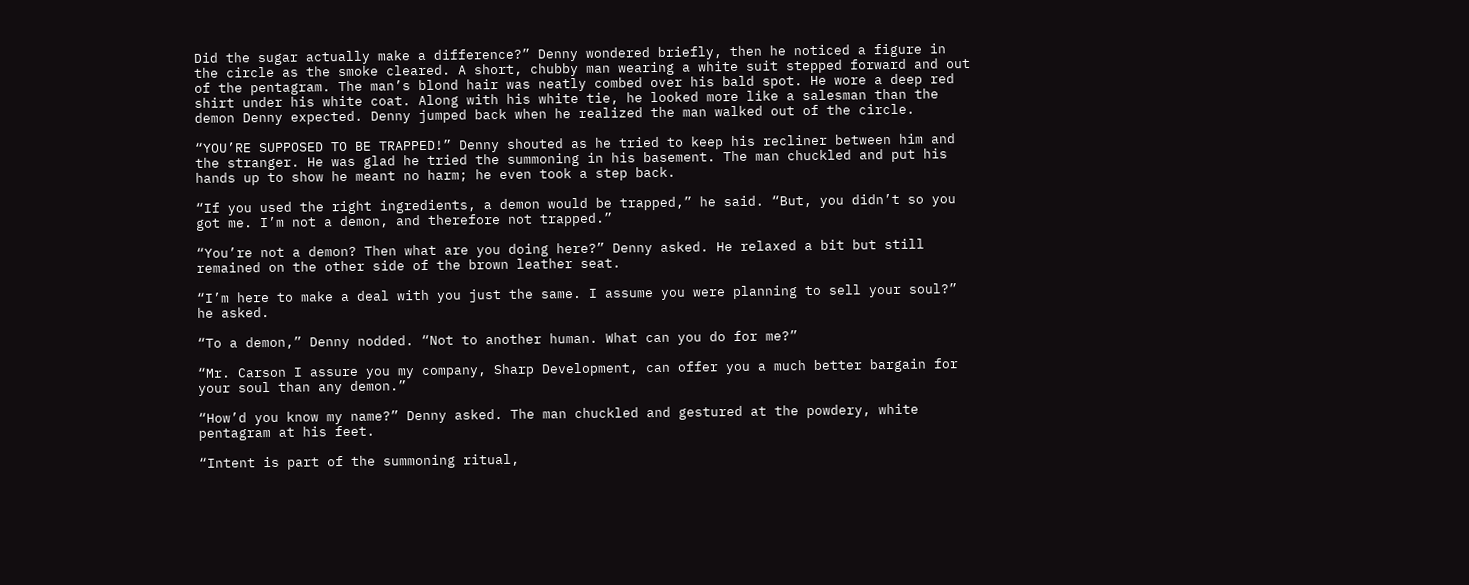Did the sugar actually make a difference?” Denny wondered briefly, then he noticed a figure in the circle as the smoke cleared. A short, chubby man wearing a white suit stepped forward and out of the pentagram. The man’s blond hair was neatly combed over his bald spot. He wore a deep red shirt under his white coat. Along with his white tie, he looked more like a salesman than the demon Denny expected. Denny jumped back when he realized the man walked out of the circle.

“YOU’RE SUPPOSED TO BE TRAPPED!” Denny shouted as he tried to keep his recliner between him and the stranger. He was glad he tried the summoning in his basement. The man chuckled and put his hands up to show he meant no harm; he even took a step back.

“If you used the right ingredients, a demon would be trapped,” he said. “But, you didn’t so you got me. I’m not a demon, and therefore not trapped.”

“You’re not a demon? Then what are you doing here?” Denny asked. He relaxed a bit but still remained on the other side of the brown leather seat.

“I’m here to make a deal with you just the same. I assume you were planning to sell your soul?” he asked.

“To a demon,” Denny nodded. “Not to another human. What can you do for me?”

“Mr. Carson I assure you my company, Sharp Development, can offer you a much better bargain for your soul than any demon.”

“How’d you know my name?” Denny asked. The man chuckled and gestured at the powdery, white pentagram at his feet.

“Intent is part of the summoning ritual,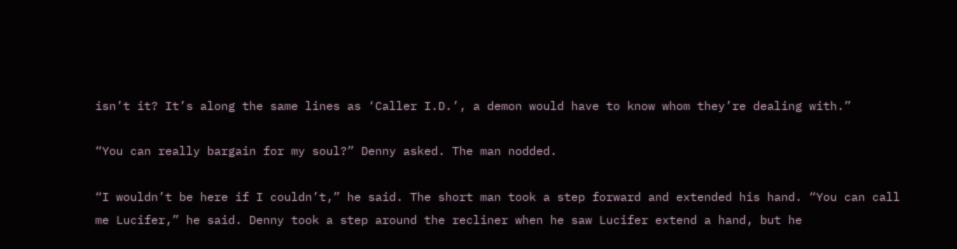isn’t it? It’s along the same lines as ‘Caller I.D.’, a demon would have to know whom they’re dealing with.”

“You can really bargain for my soul?” Denny asked. The man nodded.

“I wouldn’t be here if I couldn’t,” he said. The short man took a step forward and extended his hand. “You can call me Lucifer,” he said. Denny took a step around the recliner when he saw Lucifer extend a hand, but he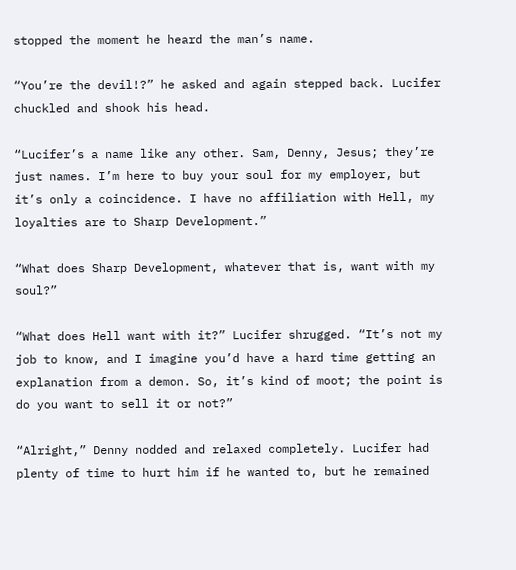stopped the moment he heard the man’s name.

“You’re the devil!?” he asked and again stepped back. Lucifer chuckled and shook his head.

“Lucifer’s a name like any other. Sam, Denny, Jesus; they’re just names. I’m here to buy your soul for my employer, but it’s only a coincidence. I have no affiliation with Hell, my loyalties are to Sharp Development.”

“What does Sharp Development, whatever that is, want with my soul?”

“What does Hell want with it?” Lucifer shrugged. “It’s not my job to know, and I imagine you’d have a hard time getting an explanation from a demon. So, it’s kind of moot; the point is do you want to sell it or not?”

“Alright,” Denny nodded and relaxed completely. Lucifer had plenty of time to hurt him if he wanted to, but he remained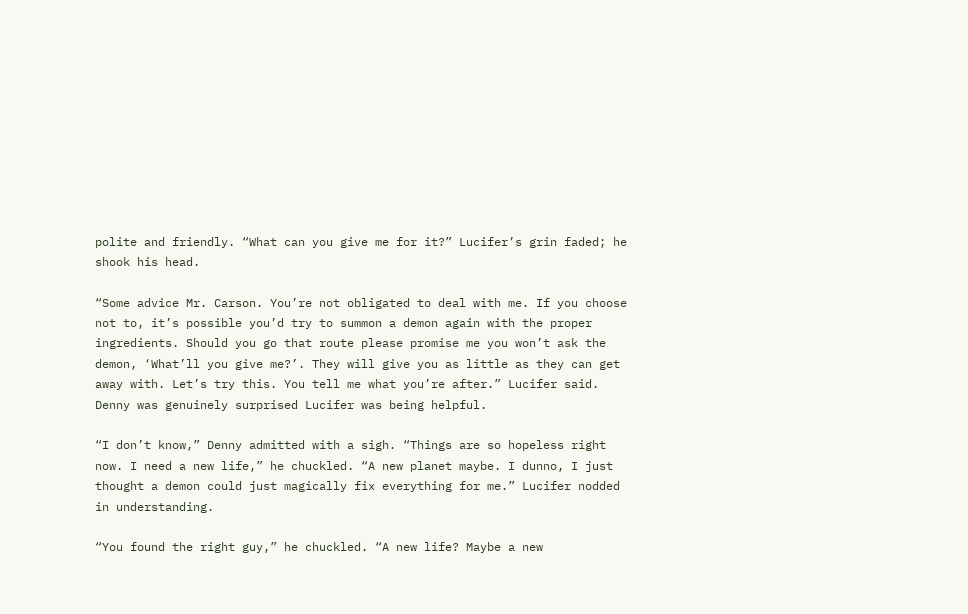polite and friendly. “What can you give me for it?” Lucifer’s grin faded; he shook his head.

“Some advice Mr. Carson. You’re not obligated to deal with me. If you choose not to, it’s possible you’d try to summon a demon again with the proper ingredients. Should you go that route please promise me you won’t ask the demon, ‘What’ll you give me?’. They will give you as little as they can get away with. Let’s try this. You tell me what you’re after.” Lucifer said. Denny was genuinely surprised Lucifer was being helpful.

“I don’t know,” Denny admitted with a sigh. “Things are so hopeless right now. I need a new life,” he chuckled. “A new planet maybe. I dunno, I just thought a demon could just magically fix everything for me.” Lucifer nodded in understanding.

“You found the right guy,” he chuckled. “A new life? Maybe a new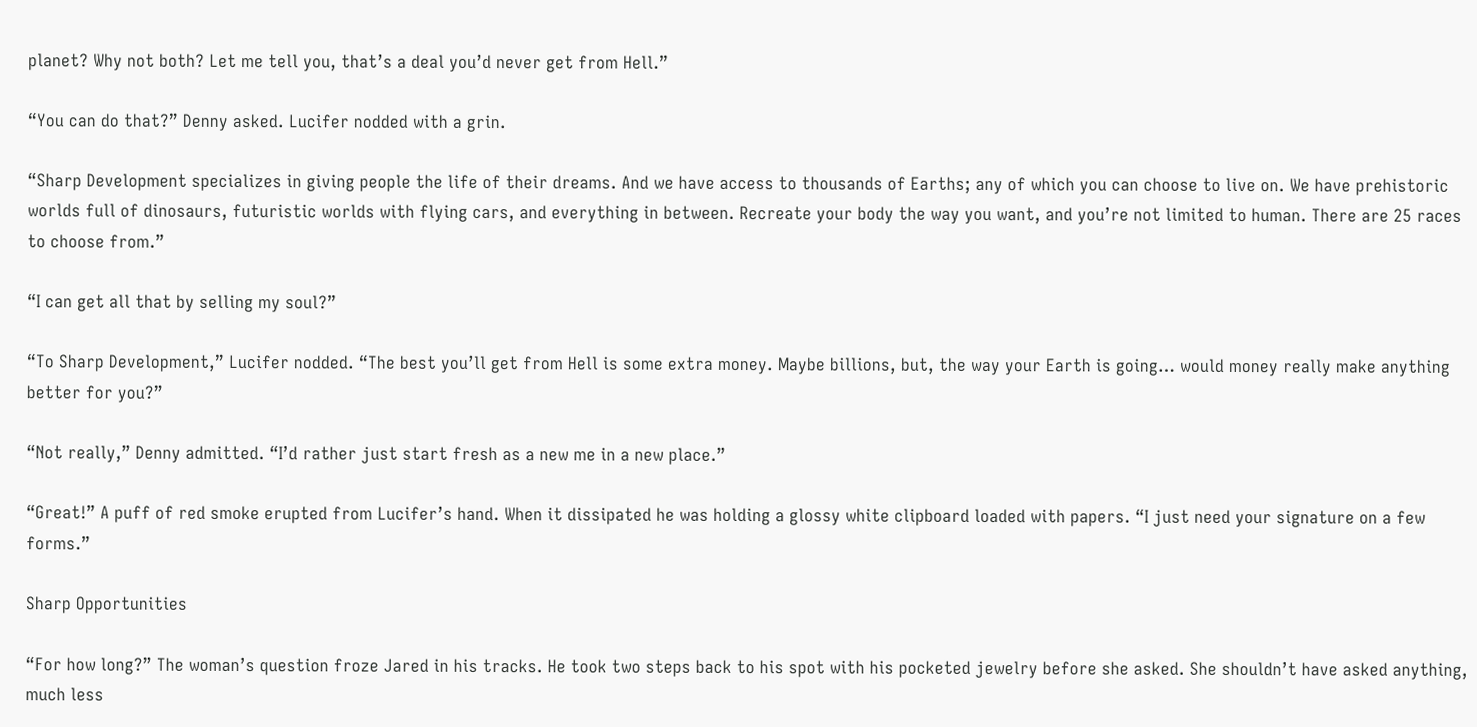planet? Why not both? Let me tell you, that’s a deal you’d never get from Hell.”

“You can do that?” Denny asked. Lucifer nodded with a grin.

“Sharp Development specializes in giving people the life of their dreams. And we have access to thousands of Earths; any of which you can choose to live on. We have prehistoric worlds full of dinosaurs, futuristic worlds with flying cars, and everything in between. Recreate your body the way you want, and you’re not limited to human. There are 25 races to choose from.”

“I can get all that by selling my soul?”

“To Sharp Development,” Lucifer nodded. “The best you’ll get from Hell is some extra money. Maybe billions, but, the way your Earth is going… would money really make anything better for you?”

“Not really,” Denny admitted. “I’d rather just start fresh as a new me in a new place.”

“Great!” A puff of red smoke erupted from Lucifer’s hand. When it dissipated he was holding a glossy white clipboard loaded with papers. “I just need your signature on a few forms.”

Sharp Opportunities

“For how long?” The woman’s question froze Jared in his tracks. He took two steps back to his spot with his pocketed jewelry before she asked. She shouldn’t have asked anything, much less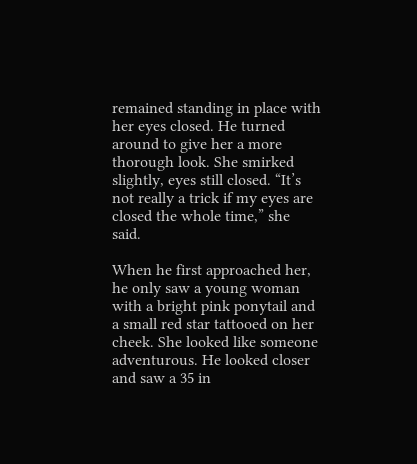remained standing in place with her eyes closed. He turned around to give her a more thorough look. She smirked slightly, eyes still closed. “It’s not really a trick if my eyes are closed the whole time,” she said.

When he first approached her, he only saw a young woman with a bright pink ponytail and a small red star tattooed on her cheek. She looked like someone adventurous. He looked closer and saw a 35 in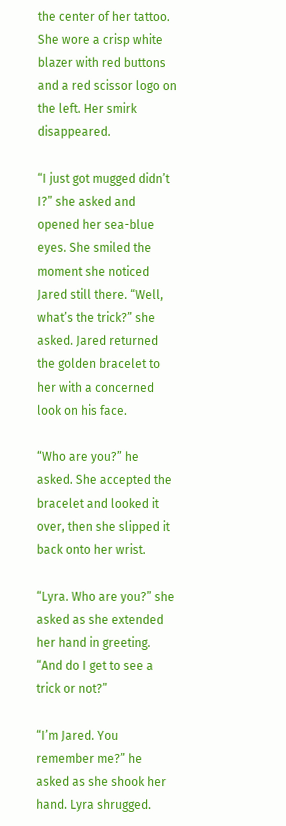the center of her tattoo. She wore a crisp white blazer with red buttons and a red scissor logo on the left. Her smirk disappeared.

“I just got mugged didn’t I?” she asked and opened her sea-blue eyes. She smiled the moment she noticed Jared still there. “Well, what’s the trick?” she asked. Jared returned the golden bracelet to her with a concerned look on his face.

“Who are you?” he asked. She accepted the bracelet and looked it over, then she slipped it back onto her wrist.

“Lyra. Who are you?” she asked as she extended her hand in greeting. “And do I get to see a trick or not?”

“I’m Jared. You remember me?” he asked as she shook her hand. Lyra shrugged.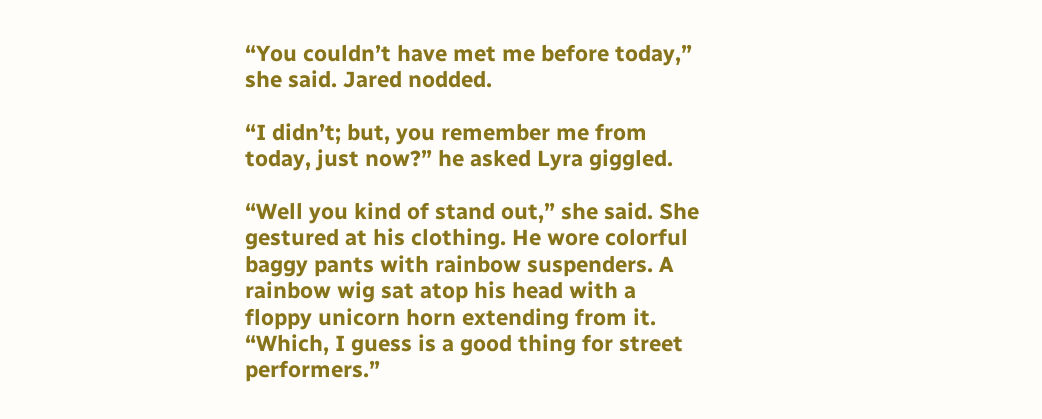“You couldn’t have met me before today,” she said. Jared nodded.

“I didn’t; but, you remember me from today, just now?” he asked Lyra giggled.

“Well you kind of stand out,” she said. She gestured at his clothing. He wore colorful baggy pants with rainbow suspenders. A rainbow wig sat atop his head with a floppy unicorn horn extending from it. “Which, I guess is a good thing for street performers.”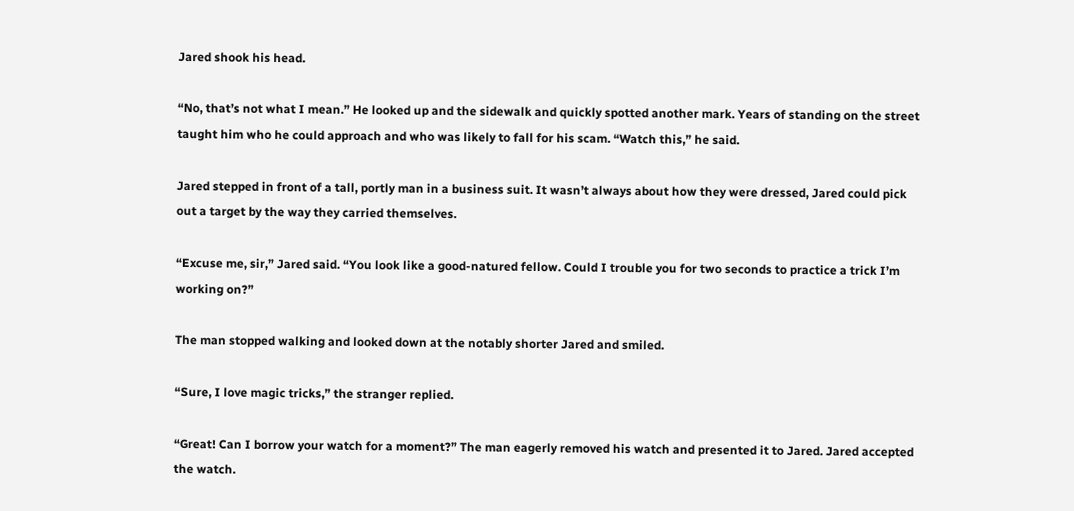Jared shook his head.

“No, that’s not what I mean.” He looked up and the sidewalk and quickly spotted another mark. Years of standing on the street taught him who he could approach and who was likely to fall for his scam. “Watch this,” he said.

Jared stepped in front of a tall, portly man in a business suit. It wasn’t always about how they were dressed, Jared could pick out a target by the way they carried themselves.

“Excuse me, sir,” Jared said. “You look like a good-natured fellow. Could I trouble you for two seconds to practice a trick I’m working on?”

The man stopped walking and looked down at the notably shorter Jared and smiled.

“Sure, I love magic tricks,” the stranger replied.

“Great! Can I borrow your watch for a moment?” The man eagerly removed his watch and presented it to Jared. Jared accepted the watch.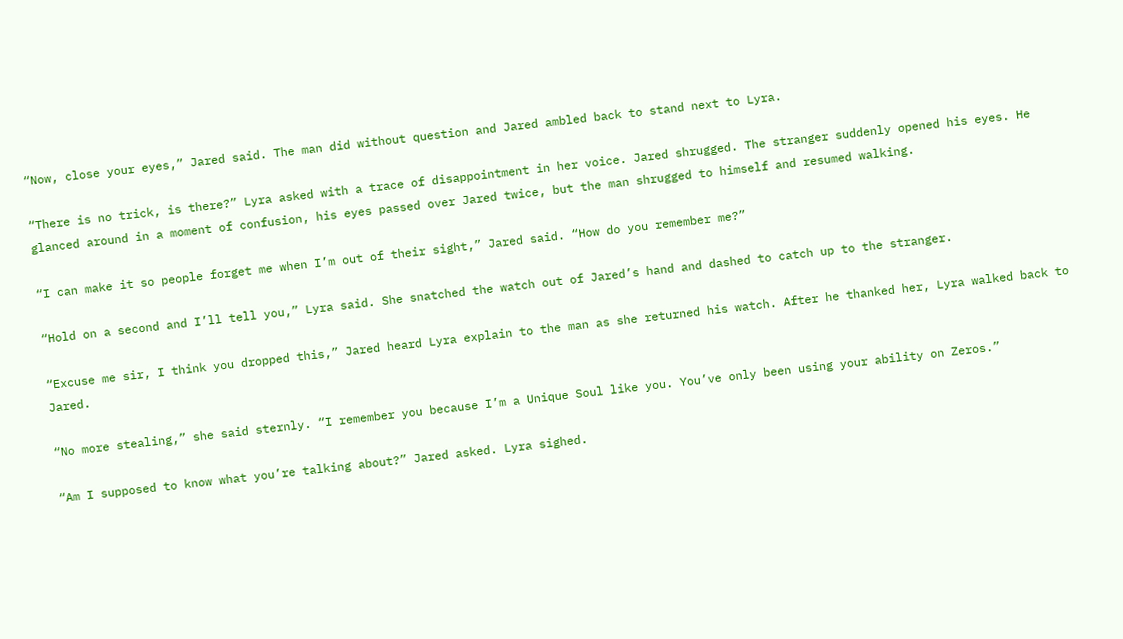“Now, close your eyes,” Jared said. The man did without question and Jared ambled back to stand next to Lyra.

“There is no trick, is there?” Lyra asked with a trace of disappointment in her voice. Jared shrugged. The stranger suddenly opened his eyes. He glanced around in a moment of confusion, his eyes passed over Jared twice, but the man shrugged to himself and resumed walking.

“I can make it so people forget me when I’m out of their sight,” Jared said. “How do you remember me?”

“Hold on a second and I’ll tell you,” Lyra said. She snatched the watch out of Jared’s hand and dashed to catch up to the stranger.

“Excuse me sir, I think you dropped this,” Jared heard Lyra explain to the man as she returned his watch. After he thanked her, Lyra walked back to Jared.

“No more stealing,” she said sternly. “I remember you because I’m a Unique Soul like you. You’ve only been using your ability on Zeros.”

“Am I supposed to know what you’re talking about?” Jared asked. Lyra sighed.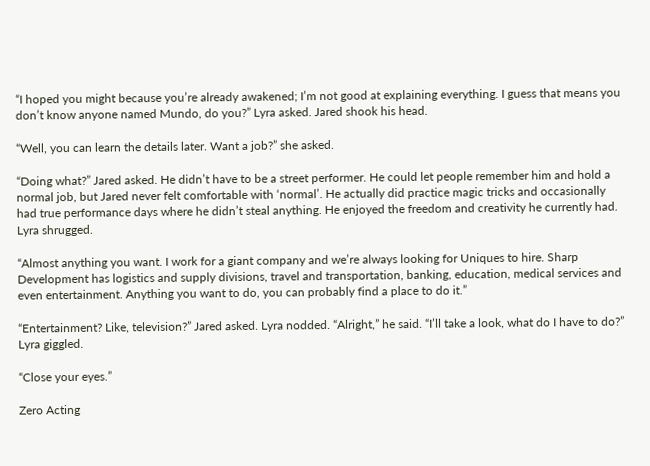“I hoped you might because you’re already awakened; I’m not good at explaining everything. I guess that means you don’t know anyone named Mundo, do you?” Lyra asked. Jared shook his head.

“Well, you can learn the details later. Want a job?” she asked.

“Doing what?” Jared asked. He didn’t have to be a street performer. He could let people remember him and hold a normal job, but Jared never felt comfortable with ‘normal’. He actually did practice magic tricks and occasionally had true performance days where he didn’t steal anything. He enjoyed the freedom and creativity he currently had. Lyra shrugged.

“Almost anything you want. I work for a giant company and we’re always looking for Uniques to hire. Sharp Development has logistics and supply divisions, travel and transportation, banking, education, medical services and even entertainment. Anything you want to do, you can probably find a place to do it.”

“Entertainment? Like, television?” Jared asked. Lyra nodded. “Alright,” he said. “I’ll take a look, what do I have to do?”  Lyra giggled.

“Close your eyes.”

Zero Acting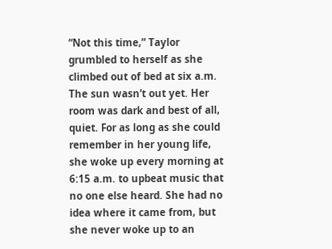“Not this time,” Taylor grumbled to herself as she climbed out of bed at six a.m. The sun wasn’t out yet. Her room was dark and best of all, quiet. For as long as she could remember in her young life, she woke up every morning at 6:15 a.m. to upbeat music that no one else heard. She had no idea where it came from, but she never woke up to an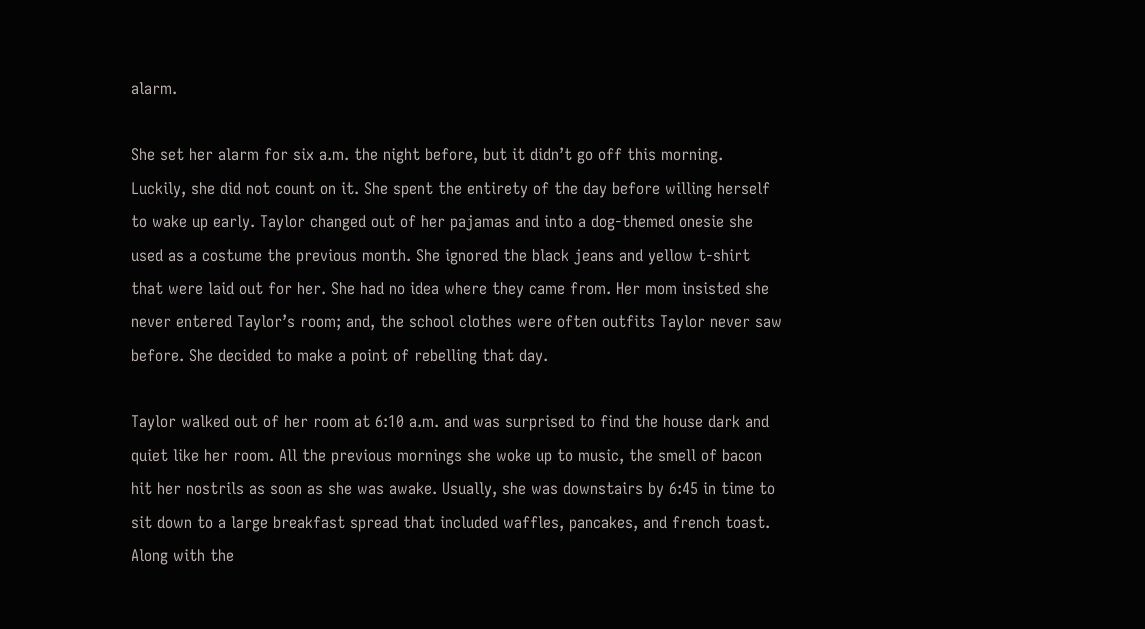alarm.

She set her alarm for six a.m. the night before, but it didn’t go off this morning. Luckily, she did not count on it. She spent the entirety of the day before willing herself to wake up early. Taylor changed out of her pajamas and into a dog-themed onesie she used as a costume the previous month. She ignored the black jeans and yellow t-shirt that were laid out for her. She had no idea where they came from. Her mom insisted she never entered Taylor’s room; and, the school clothes were often outfits Taylor never saw before. She decided to make a point of rebelling that day.

Taylor walked out of her room at 6:10 a.m. and was surprised to find the house dark and quiet like her room. All the previous mornings she woke up to music, the smell of bacon hit her nostrils as soon as she was awake. Usually, she was downstairs by 6:45 in time to sit down to a large breakfast spread that included waffles, pancakes, and french toast. Along with the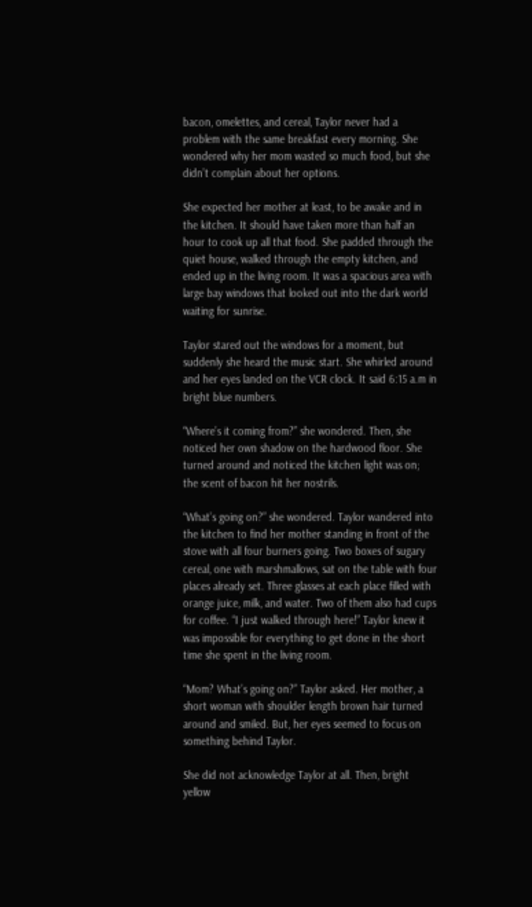bacon, omelettes, and cereal, Taylor never had a problem with the same breakfast every morning. She wondered why her mom wasted so much food, but she didn’t complain about her options.

She expected her mother at least, to be awake and in the kitchen. It should have taken more than half an hour to cook up all that food. She padded through the quiet house, walked through the empty kitchen, and ended up in the living room. It was a spacious area with large bay windows that looked out into the dark world waiting for sunrise.

Taylor stared out the windows for a moment, but suddenly she heard the music start. She whirled around and her eyes landed on the VCR clock. It said 6:15 a.m in bright blue numbers.

“Where’s it coming from?” she wondered. Then, she noticed her own shadow on the hardwood floor. She turned around and noticed the kitchen light was on; the scent of bacon hit her nostrils.

“What’s going on?” she wondered. Taylor wandered into the kitchen to find her mother standing in front of the stove with all four burners going. Two boxes of sugary cereal, one with marshmallows, sat on the table with four places already set. Three glasses at each place filled with orange juice, milk, and water. Two of them also had cups for coffee. “I just walked through here!” Taylor knew it was impossible for everything to get done in the short time she spent in the living room.

“Mom? What’s going on?” Taylor asked. Her mother, a short woman with shoulder length brown hair turned around and smiled. But, her eyes seemed to focus on something behind Taylor.

She did not acknowledge Taylor at all. Then, bright yellow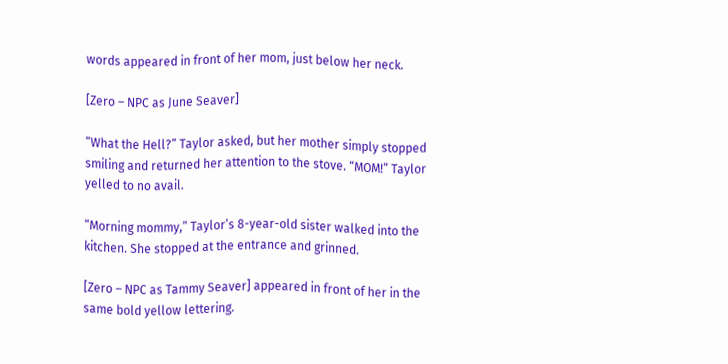words appeared in front of her mom, just below her neck.

[Zero – NPC as June Seaver]

“What the Hell?” Taylor asked, but her mother simply stopped smiling and returned her attention to the stove. “MOM!” Taylor yelled to no avail.

“Morning mommy,” Taylor’s 8-year-old sister walked into the kitchen. She stopped at the entrance and grinned.

[Zero – NPC as Tammy Seaver] appeared in front of her in the same bold yellow lettering.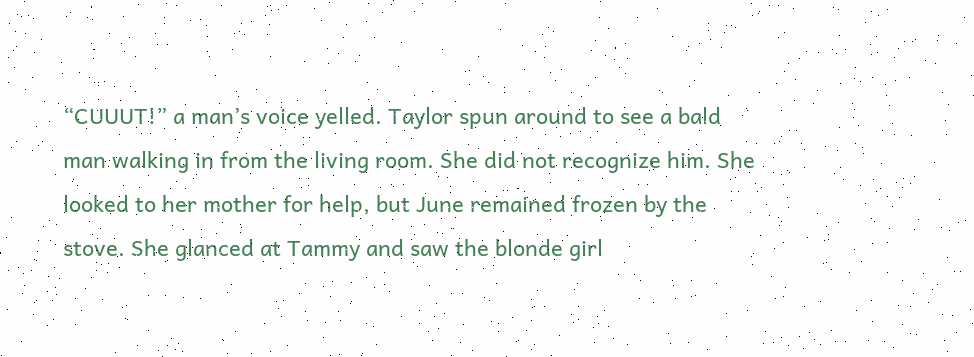“CUUUT!” a man’s voice yelled. Taylor spun around to see a bald man walking in from the living room. She did not recognize him. She looked to her mother for help, but June remained frozen by the stove. She glanced at Tammy and saw the blonde girl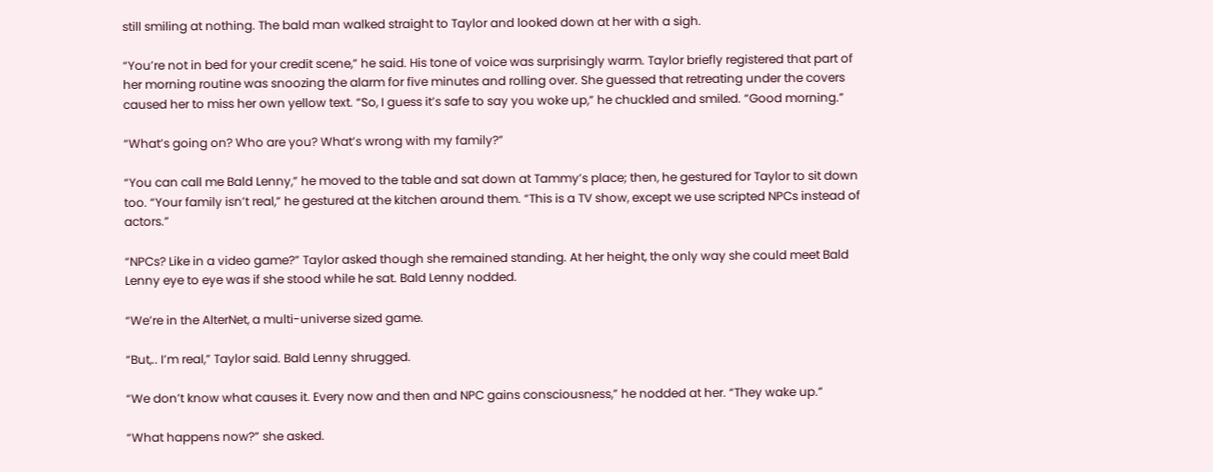still smiling at nothing. The bald man walked straight to Taylor and looked down at her with a sigh.

“You’re not in bed for your credit scene,” he said. His tone of voice was surprisingly warm. Taylor briefly registered that part of her morning routine was snoozing the alarm for five minutes and rolling over. She guessed that retreating under the covers caused her to miss her own yellow text. “So, I guess it’s safe to say you woke up,” he chuckled and smiled. “Good morning.”

“What’s going on? Who are you? What’s wrong with my family?”

“You can call me Bald Lenny,” he moved to the table and sat down at Tammy’s place; then, he gestured for Taylor to sit down too. “Your family isn’t real,” he gestured at the kitchen around them. “This is a TV show, except we use scripted NPCs instead of actors.”

“NPCs? Like in a video game?” Taylor asked though she remained standing. At her height, the only way she could meet Bald Lenny eye to eye was if she stood while he sat. Bald Lenny nodded.

“We’re in the AlterNet, a multi-universe sized game.

“But,.. I’m real,” Taylor said. Bald Lenny shrugged.

“We don’t know what causes it. Every now and then and NPC gains consciousness,” he nodded at her. “They wake up.”

“What happens now?” she asked.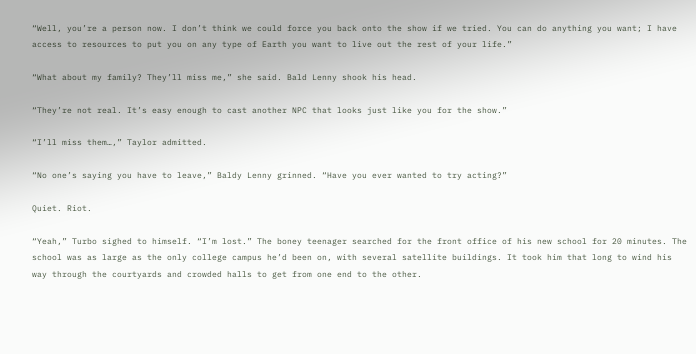“Well, you’re a person now. I don’t think we could force you back onto the show if we tried. You can do anything you want; I have access to resources to put you on any type of Earth you want to live out the rest of your life.”

“What about my family? They’ll miss me,” she said. Bald Lenny shook his head.

“They’re not real. It’s easy enough to cast another NPC that looks just like you for the show.”

“I’ll miss them…,” Taylor admitted.

“No one’s saying you have to leave,” Baldy Lenny grinned. “Have you ever wanted to try acting?”

Quiet. Riot.

“Yeah,” Turbo sighed to himself. “I’m lost.” The boney teenager searched for the front office of his new school for 20 minutes. The school was as large as the only college campus he’d been on, with several satellite buildings. It took him that long to wind his way through the courtyards and crowded halls to get from one end to the other.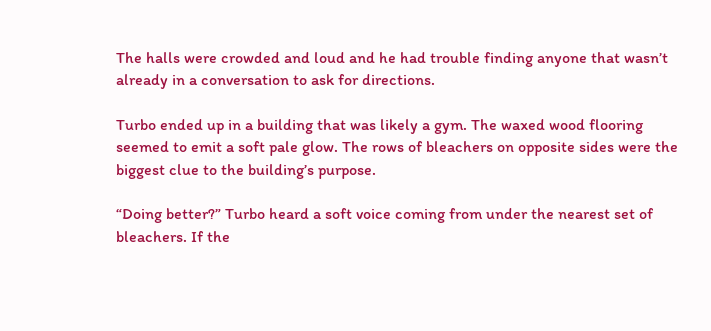The halls were crowded and loud and he had trouble finding anyone that wasn’t already in a conversation to ask for directions.

Turbo ended up in a building that was likely a gym. The waxed wood flooring seemed to emit a soft pale glow. The rows of bleachers on opposite sides were the biggest clue to the building’s purpose.

“Doing better?” Turbo heard a soft voice coming from under the nearest set of bleachers. If the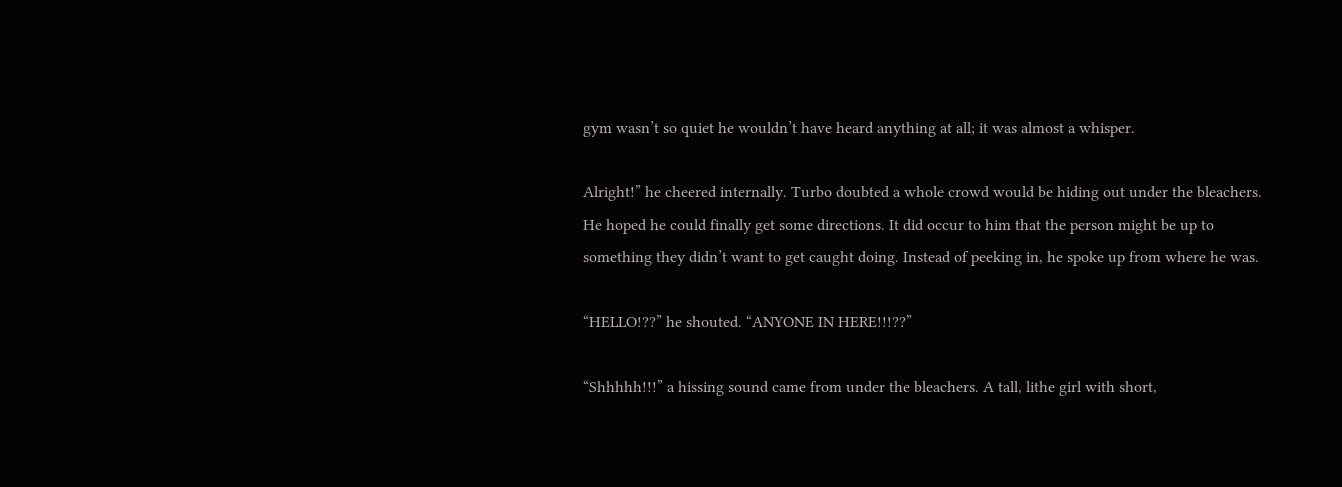gym wasn’t so quiet he wouldn’t have heard anything at all; it was almost a whisper.

Alright!” he cheered internally. Turbo doubted a whole crowd would be hiding out under the bleachers. He hoped he could finally get some directions. It did occur to him that the person might be up to something they didn’t want to get caught doing. Instead of peeking in, he spoke up from where he was.

“HELLO!??” he shouted. “ANYONE IN HERE!!!??”

“Shhhhh!!!” a hissing sound came from under the bleachers. A tall, lithe girl with short,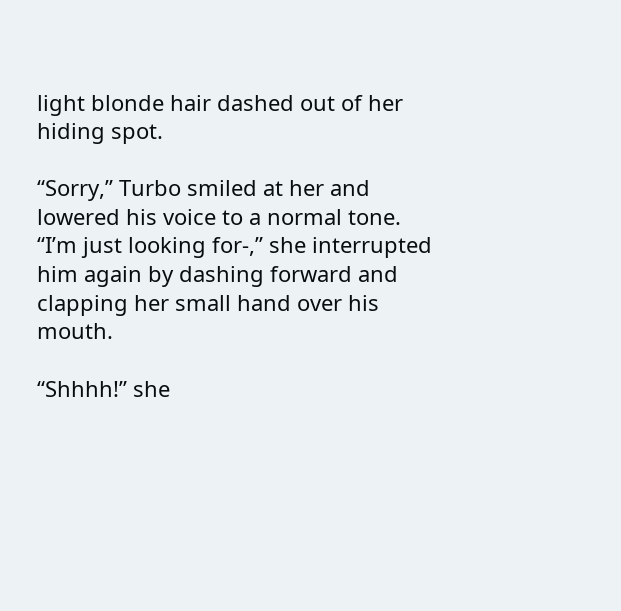light blonde hair dashed out of her hiding spot.

“Sorry,” Turbo smiled at her and lowered his voice to a normal tone. “I’m just looking for-,” she interrupted him again by dashing forward and clapping her small hand over his mouth.

“Shhhh!” she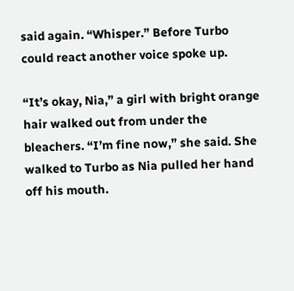said again. “Whisper.” Before Turbo could react another voice spoke up.

“It’s okay, Nia,” a girl with bright orange hair walked out from under the bleachers. “I’m fine now,” she said. She walked to Turbo as Nia pulled her hand off his mouth.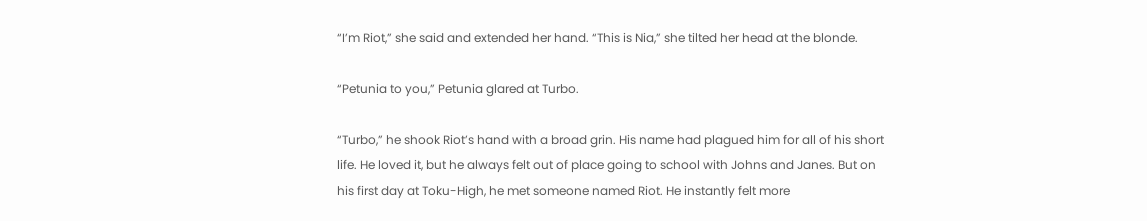“I’m Riot,” she said and extended her hand. “This is Nia,” she tilted her head at the blonde.

“Petunia to you,” Petunia glared at Turbo.

“Turbo,” he shook Riot’s hand with a broad grin. His name had plagued him for all of his short life. He loved it, but he always felt out of place going to school with Johns and Janes. But on his first day at Toku-High, he met someone named Riot. He instantly felt more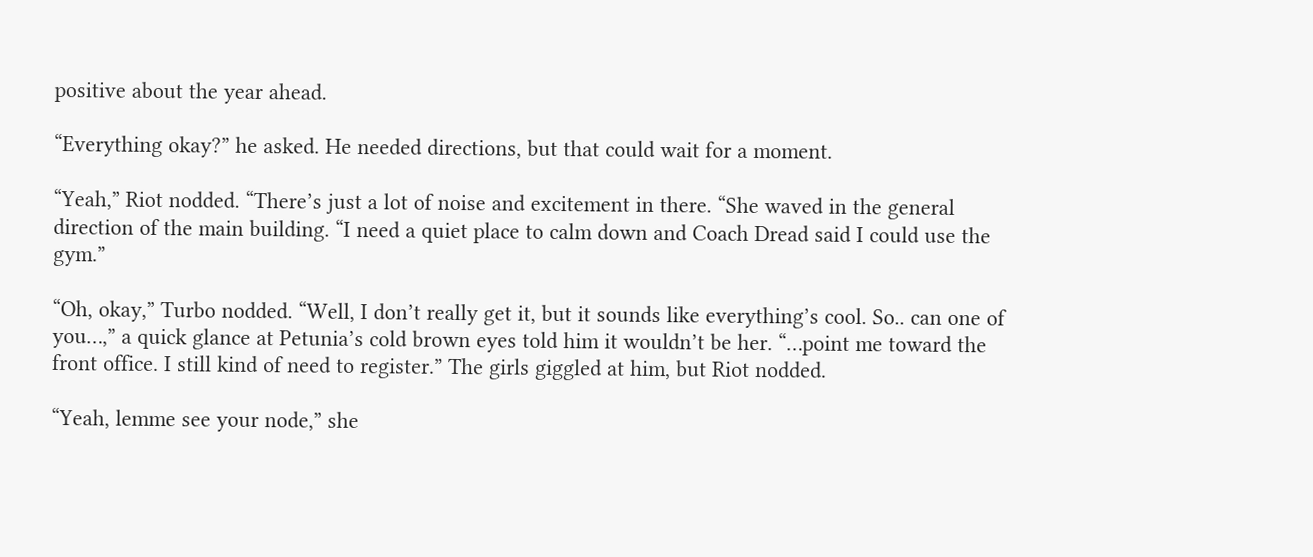positive about the year ahead.

“Everything okay?” he asked. He needed directions, but that could wait for a moment.

“Yeah,” Riot nodded. “There’s just a lot of noise and excitement in there. “She waved in the general direction of the main building. “I need a quiet place to calm down and Coach Dread said I could use the gym.”

“Oh, okay,” Turbo nodded. “Well, I don’t really get it, but it sounds like everything’s cool. So.. can one of you…,” a quick glance at Petunia’s cold brown eyes told him it wouldn’t be her. “…point me toward the front office. I still kind of need to register.” The girls giggled at him, but Riot nodded.

“Yeah, lemme see your node,” she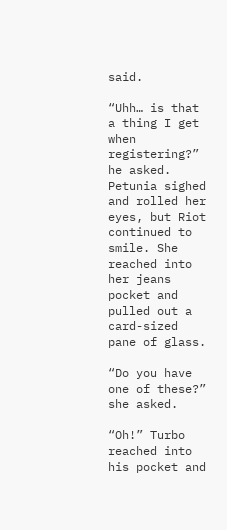said.

“Uhh… is that a thing I get when registering?” he asked. Petunia sighed and rolled her eyes, but Riot continued to smile. She reached into her jeans pocket and pulled out a card-sized pane of glass.

“Do you have one of these?” she asked.

“Oh!” Turbo reached into his pocket and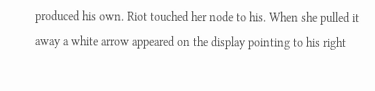produced his own. Riot touched her node to his. When she pulled it away a white arrow appeared on the display pointing to his right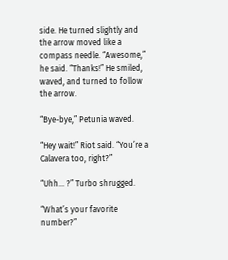side. He turned slightly and the arrow moved like a compass needle. “Awesome,” he said. “Thanks!” He smiled, waved, and turned to follow the arrow.

“Bye-bye,” Petunia waved.

“Hey wait!” Riot said. “You’re a Calavera too, right?”

“Uhh… ?” Turbo shrugged.

“What’s your favorite number?”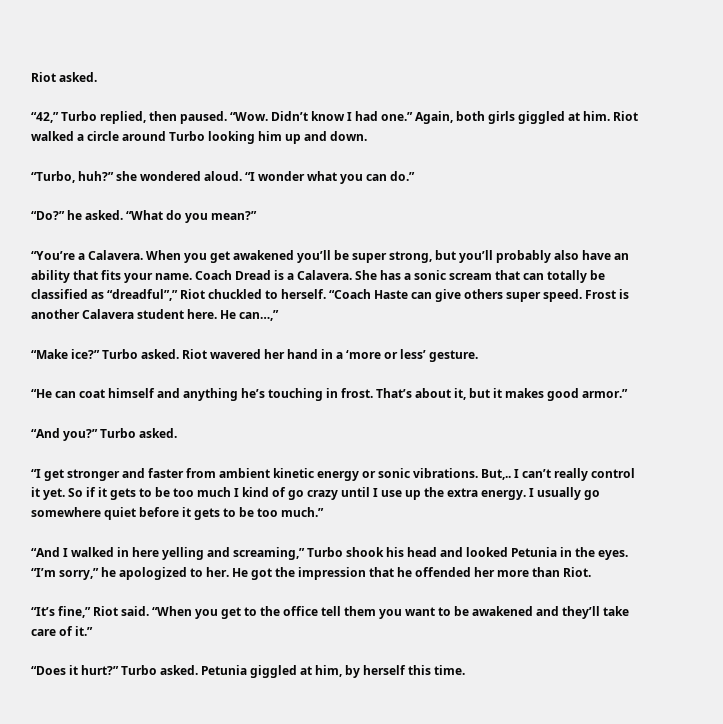Riot asked.

“42,” Turbo replied, then paused. “Wow. Didn’t know I had one.” Again, both girls giggled at him. Riot walked a circle around Turbo looking him up and down.

“Turbo, huh?” she wondered aloud. “I wonder what you can do.”

“Do?” he asked. “What do you mean?”

“You’re a Calavera. When you get awakened you’ll be super strong, but you’ll probably also have an ability that fits your name. Coach Dread is a Calavera. She has a sonic scream that can totally be classified as “dreadful”,” Riot chuckled to herself. “Coach Haste can give others super speed. Frost is another Calavera student here. He can…,”

“Make ice?” Turbo asked. Riot wavered her hand in a ‘more or less’ gesture.

“He can coat himself and anything he’s touching in frost. That’s about it, but it makes good armor.”

“And you?” Turbo asked.

“I get stronger and faster from ambient kinetic energy or sonic vibrations. But,.. I can’t really control it yet. So if it gets to be too much I kind of go crazy until I use up the extra energy. I usually go somewhere quiet before it gets to be too much.”

“And I walked in here yelling and screaming,” Turbo shook his head and looked Petunia in the eyes. “I’m sorry,” he apologized to her. He got the impression that he offended her more than Riot.

“It’s fine,” Riot said. “When you get to the office tell them you want to be awakened and they’ll take care of it.”

“Does it hurt?” Turbo asked. Petunia giggled at him, by herself this time.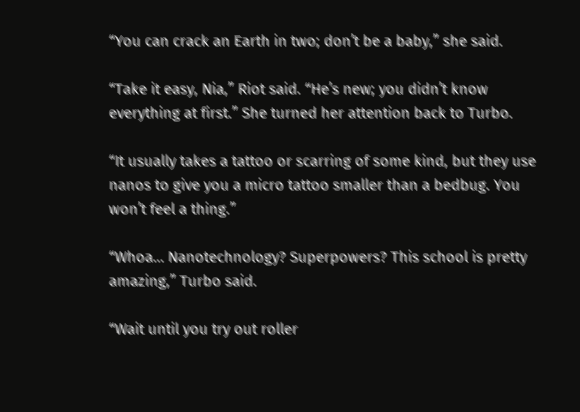“You can crack an Earth in two; don’t be a baby,” she said.

“Take it easy, Nia,” Riot said. “He’s new; you didn’t know everything at first.” She turned her attention back to Turbo.

“It usually takes a tattoo or scarring of some kind, but they use nanos to give you a micro tattoo smaller than a bedbug. You won’t feel a thing.”

“Whoa… Nanotechnology? Superpowers? This school is pretty amazing,” Turbo said.

“Wait until you try out roller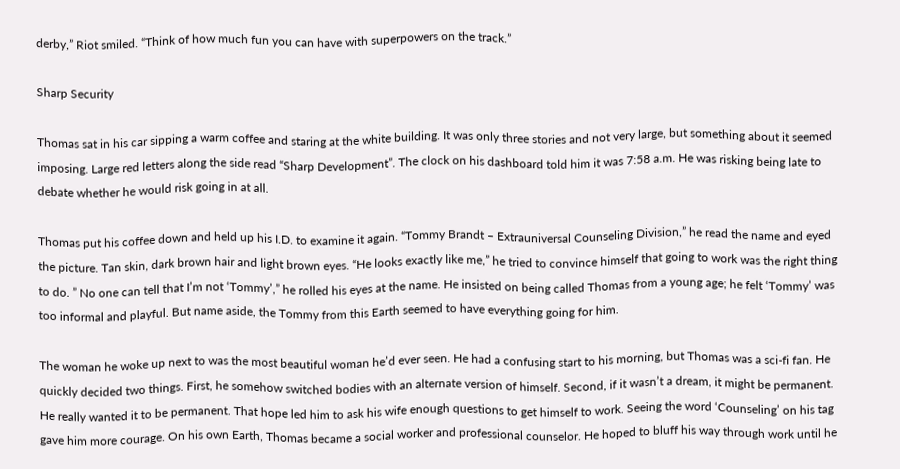derby,” Riot smiled. “Think of how much fun you can have with superpowers on the track.”

Sharp Security

Thomas sat in his car sipping a warm coffee and staring at the white building. It was only three stories and not very large, but something about it seemed imposing. Large red letters along the side read “Sharp Development”. The clock on his dashboard told him it was 7:58 a.m. He was risking being late to debate whether he would risk going in at all.

Thomas put his coffee down and held up his I.D. to examine it again. “Tommy Brandt – Extrauniversal Counseling Division,” he read the name and eyed the picture. Tan skin, dark brown hair and light brown eyes. “He looks exactly like me,” he tried to convince himself that going to work was the right thing to do. ” No one can tell that I’m not ‘Tommy’,” he rolled his eyes at the name. He insisted on being called Thomas from a young age; he felt ‘Tommy’ was too informal and playful. But name aside, the Tommy from this Earth seemed to have everything going for him.

The woman he woke up next to was the most beautiful woman he’d ever seen. He had a confusing start to his morning, but Thomas was a sci-fi fan. He quickly decided two things. First, he somehow switched bodies with an alternate version of himself. Second, if it wasn’t a dream, it might be permanent. He really wanted it to be permanent. That hope led him to ask his wife enough questions to get himself to work. Seeing the word ‘Counseling’ on his tag gave him more courage. On his own Earth, Thomas became a social worker and professional counselor. He hoped to bluff his way through work until he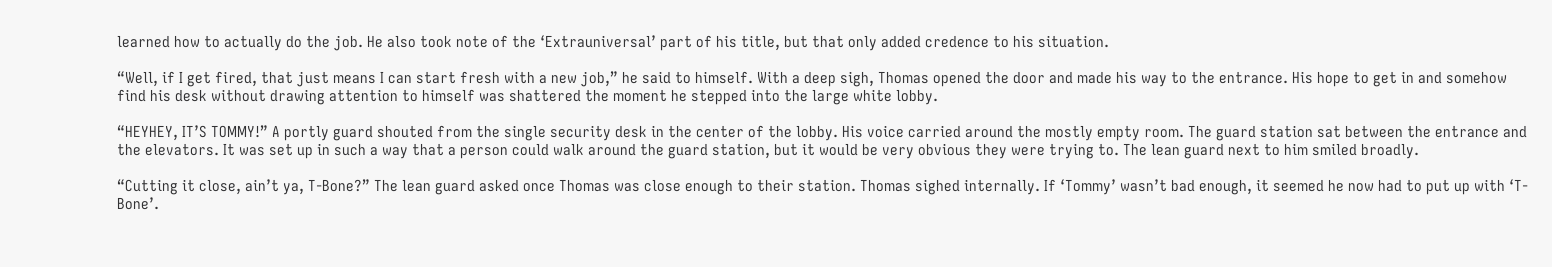learned how to actually do the job. He also took note of the ‘Extrauniversal’ part of his title, but that only added credence to his situation.

“Well, if I get fired, that just means I can start fresh with a new job,” he said to himself. With a deep sigh, Thomas opened the door and made his way to the entrance. His hope to get in and somehow find his desk without drawing attention to himself was shattered the moment he stepped into the large white lobby.

“HEYHEY, IT’S TOMMY!” A portly guard shouted from the single security desk in the center of the lobby. His voice carried around the mostly empty room. The guard station sat between the entrance and the elevators. It was set up in such a way that a person could walk around the guard station, but it would be very obvious they were trying to. The lean guard next to him smiled broadly.

“Cutting it close, ain’t ya, T-Bone?” The lean guard asked once Thomas was close enough to their station. Thomas sighed internally. If ‘Tommy’ wasn’t bad enough, it seemed he now had to put up with ‘T-Bone’.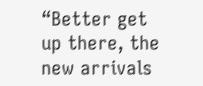“Better get up there, the new arrivals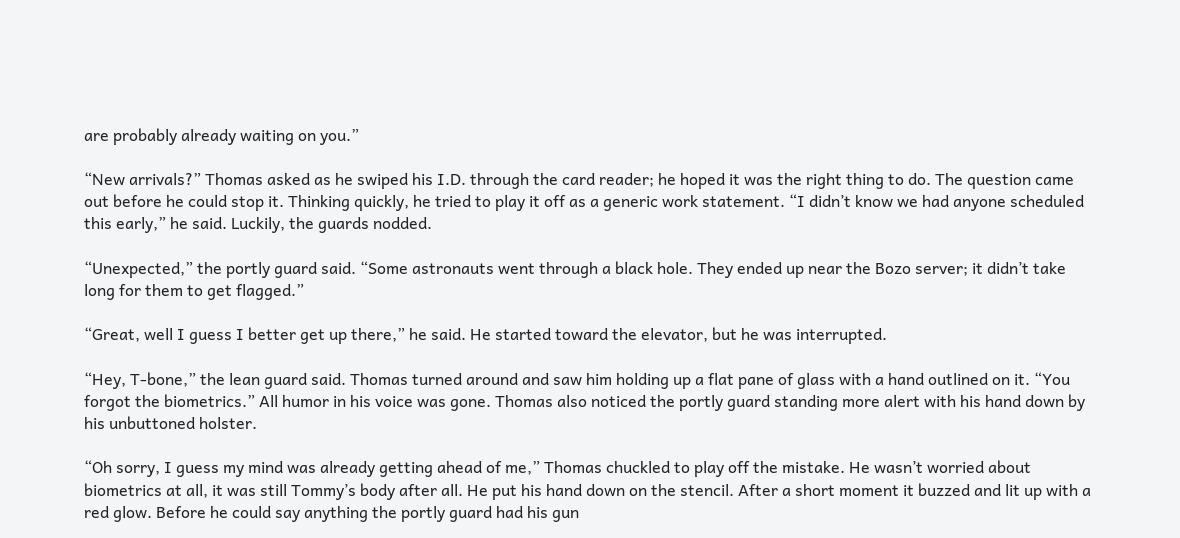are probably already waiting on you.”

“New arrivals?” Thomas asked as he swiped his I.D. through the card reader; he hoped it was the right thing to do. The question came out before he could stop it. Thinking quickly, he tried to play it off as a generic work statement. “I didn’t know we had anyone scheduled this early,” he said. Luckily, the guards nodded.

“Unexpected,” the portly guard said. “Some astronauts went through a black hole. They ended up near the Bozo server; it didn’t take long for them to get flagged.”

“Great, well I guess I better get up there,” he said. He started toward the elevator, but he was interrupted.

“Hey, T-bone,” the lean guard said. Thomas turned around and saw him holding up a flat pane of glass with a hand outlined on it. “You forgot the biometrics.” All humor in his voice was gone. Thomas also noticed the portly guard standing more alert with his hand down by his unbuttoned holster.

“Oh sorry, I guess my mind was already getting ahead of me,” Thomas chuckled to play off the mistake. He wasn’t worried about biometrics at all, it was still Tommy’s body after all. He put his hand down on the stencil. After a short moment it buzzed and lit up with a red glow. Before he could say anything the portly guard had his gun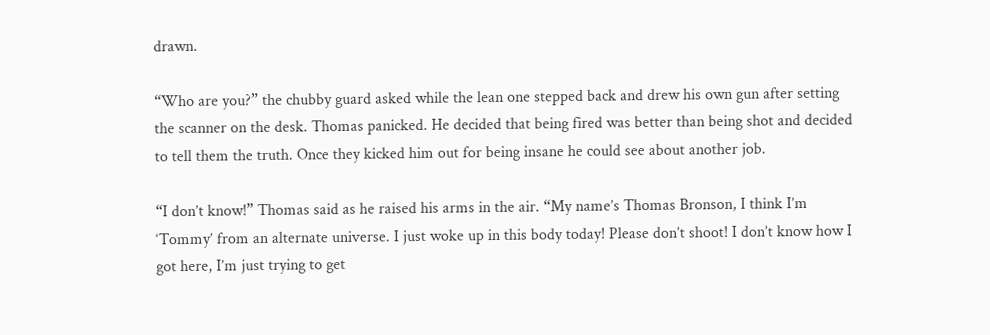drawn.

“Who are you?” the chubby guard asked while the lean one stepped back and drew his own gun after setting the scanner on the desk. Thomas panicked. He decided that being fired was better than being shot and decided to tell them the truth. Once they kicked him out for being insane he could see about another job.

“I don’t know!” Thomas said as he raised his arms in the air. “My name’s Thomas Bronson, I think I’m ‘Tommy’ from an alternate universe. I just woke up in this body today! Please don’t shoot! I don’t know how I got here, I’m just trying to get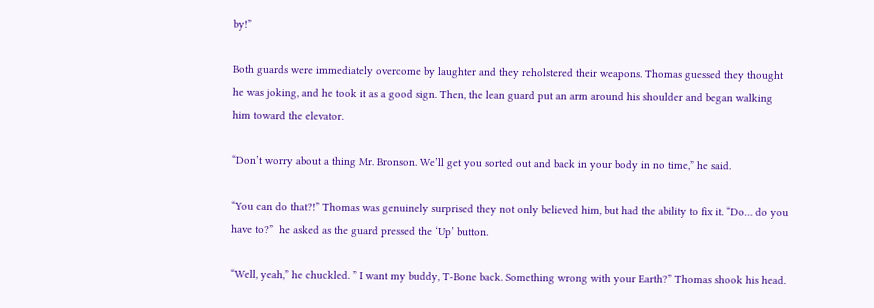by!”

Both guards were immediately overcome by laughter and they reholstered their weapons. Thomas guessed they thought he was joking, and he took it as a good sign. Then, the lean guard put an arm around his shoulder and began walking him toward the elevator.

“Don’t worry about a thing Mr. Bronson. We’ll get you sorted out and back in your body in no time,” he said.

“You can do that?!” Thomas was genuinely surprised they not only believed him, but had the ability to fix it. “Do… do you have to?”  he asked as the guard pressed the ‘Up’ button.

“Well, yeah,” he chuckled. ” I want my buddy, T-Bone back. Something wrong with your Earth?” Thomas shook his head.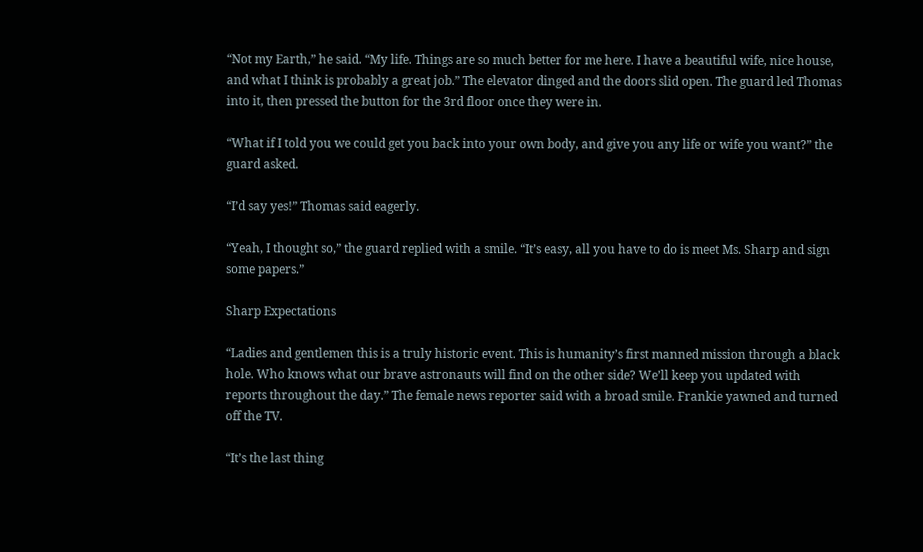“Not my Earth,” he said. “My life. Things are so much better for me here. I have a beautiful wife, nice house, and what I think is probably a great job.” The elevator dinged and the doors slid open. The guard led Thomas into it, then pressed the button for the 3rd floor once they were in.

“What if I told you we could get you back into your own body, and give you any life or wife you want?” the guard asked.

“I’d say yes!” Thomas said eagerly.

“Yeah, I thought so,” the guard replied with a smile. “It’s easy, all you have to do is meet Ms. Sharp and sign some papers.”

Sharp Expectations

“Ladies and gentlemen this is a truly historic event. This is humanity’s first manned mission through a black hole. Who knows what our brave astronauts will find on the other side? We’ll keep you updated with reports throughout the day.” The female news reporter said with a broad smile. Frankie yawned and turned off the TV.

“It’s the last thing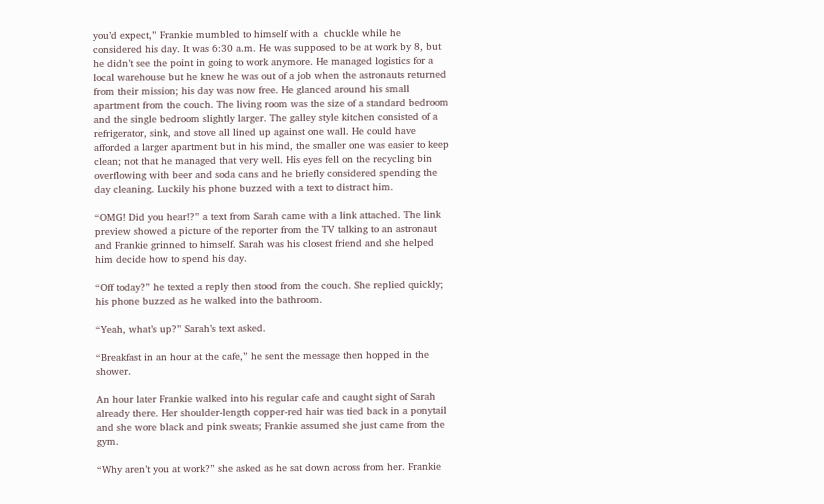you’d expect,” Frankie mumbled to himself with a  chuckle while he considered his day. It was 6:30 a.m. He was supposed to be at work by 8, but he didn’t see the point in going to work anymore. He managed logistics for a local warehouse but he knew he was out of a job when the astronauts returned from their mission; his day was now free. He glanced around his small apartment from the couch. The living room was the size of a standard bedroom and the single bedroom slightly larger. The galley style kitchen consisted of a refrigerator, sink, and stove all lined up against one wall. He could have afforded a larger apartment but in his mind, the smaller one was easier to keep clean; not that he managed that very well. His eyes fell on the recycling bin overflowing with beer and soda cans and he briefly considered spending the day cleaning. Luckily his phone buzzed with a text to distract him.

“OMG! Did you hear!?” a text from Sarah came with a link attached. The link preview showed a picture of the reporter from the TV talking to an astronaut and Frankie grinned to himself. Sarah was his closest friend and she helped him decide how to spend his day.

“Off today?” he texted a reply then stood from the couch. She replied quickly; his phone buzzed as he walked into the bathroom.

“Yeah, what’s up?” Sarah’s text asked.

“Breakfast in an hour at the cafe,” he sent the message then hopped in the shower.

An hour later Frankie walked into his regular cafe and caught sight of Sarah already there. Her shoulder-length copper-red hair was tied back in a ponytail and she wore black and pink sweats; Frankie assumed she just came from the gym.

“Why aren’t you at work?” she asked as he sat down across from her. Frankie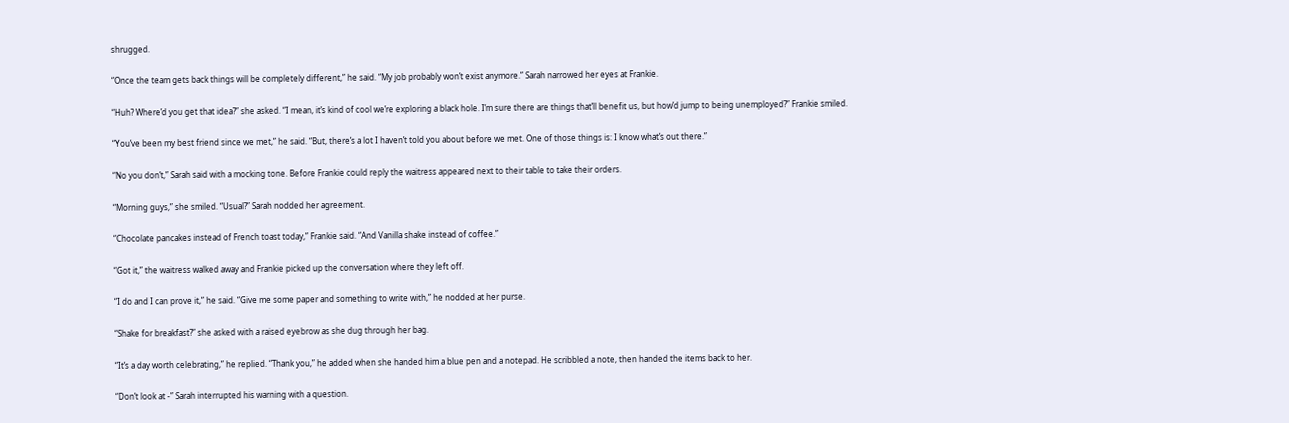shrugged.

“Once the team gets back things will be completely different,” he said. “My job probably won’t exist anymore.” Sarah narrowed her eyes at Frankie.

“Huh? Where’d you get that idea?” she asked. “I mean, it’s kind of cool we’re exploring a black hole. I’m sure there are things that’ll benefit us, but how’d jump to being unemployed?” Frankie smiled.

“You’ve been my best friend since we met,” he said. “But, there’s a lot I haven’t told you about before we met. One of those things is: I know what’s out there.”

“No you don’t,” Sarah said with a mocking tone. Before Frankie could reply the waitress appeared next to their table to take their orders.

“Morning guys,” she smiled. “Usual?” Sarah nodded her agreement.

“Chocolate pancakes instead of French toast today,” Frankie said. “And Vanilla shake instead of coffee.”

“Got it,” the waitress walked away and Frankie picked up the conversation where they left off.

“I do and I can prove it,” he said. “Give me some paper and something to write with,” he nodded at her purse.

“Shake for breakfast?” she asked with a raised eyebrow as she dug through her bag.

“It’s a day worth celebrating,” he replied. “Thank you,” he added when she handed him a blue pen and a notepad. He scribbled a note, then handed the items back to her.

“Don’t look at -” Sarah interrupted his warning with a question.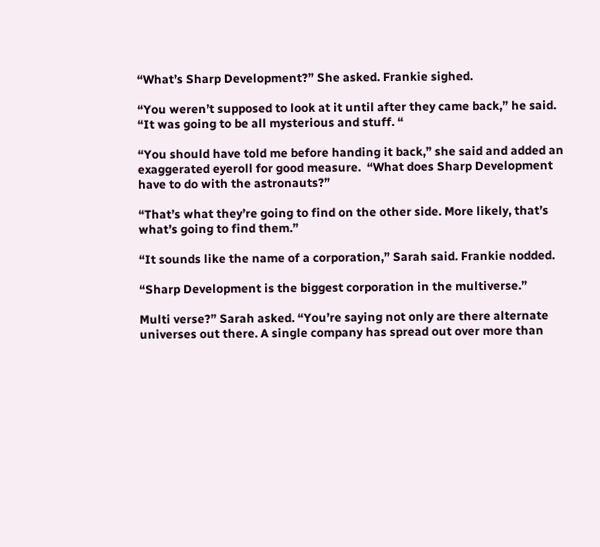“What’s Sharp Development?” She asked. Frankie sighed.

“You weren’t supposed to look at it until after they came back,” he said. “It was going to be all mysterious and stuff. “

“You should have told me before handing it back,” she said and added an exaggerated eyeroll for good measure.  “What does Sharp Development have to do with the astronauts?”

“That’s what they’re going to find on the other side. More likely, that’s what’s going to find them.”

“It sounds like the name of a corporation,” Sarah said. Frankie nodded.

“Sharp Development is the biggest corporation in the multiverse.”

Multi verse?” Sarah asked. “You’re saying not only are there alternate universes out there. A single company has spread out over more than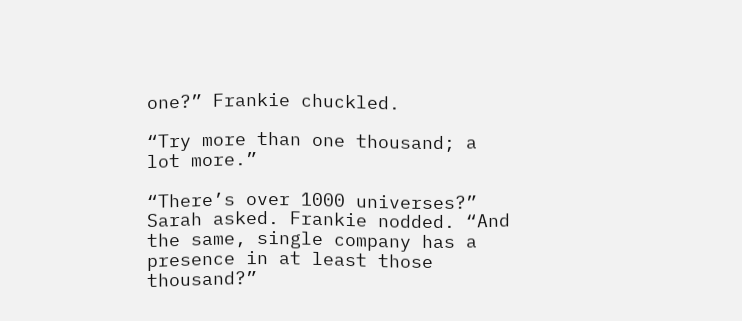one?” Frankie chuckled.

“Try more than one thousand; a lot more.”

“There’s over 1000 universes?” Sarah asked. Frankie nodded. “And the same, single company has a presence in at least those thousand?”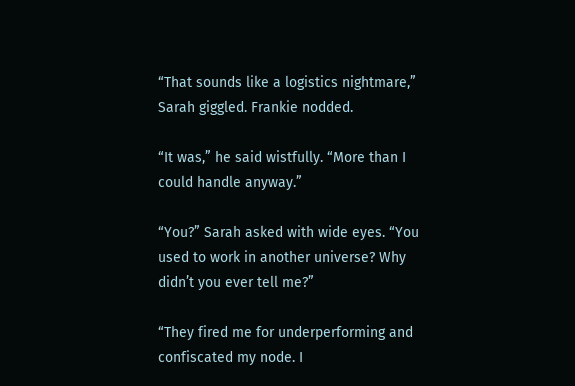“That sounds like a logistics nightmare,” Sarah giggled. Frankie nodded.

“It was,” he said wistfully. “More than I could handle anyway.”

“You?” Sarah asked with wide eyes. “You used to work in another universe? Why didn’t you ever tell me?”

“They fired me for underperforming and confiscated my node. I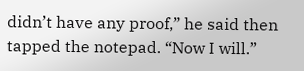didn’t have any proof,” he said then tapped the notepad. “Now I will.”